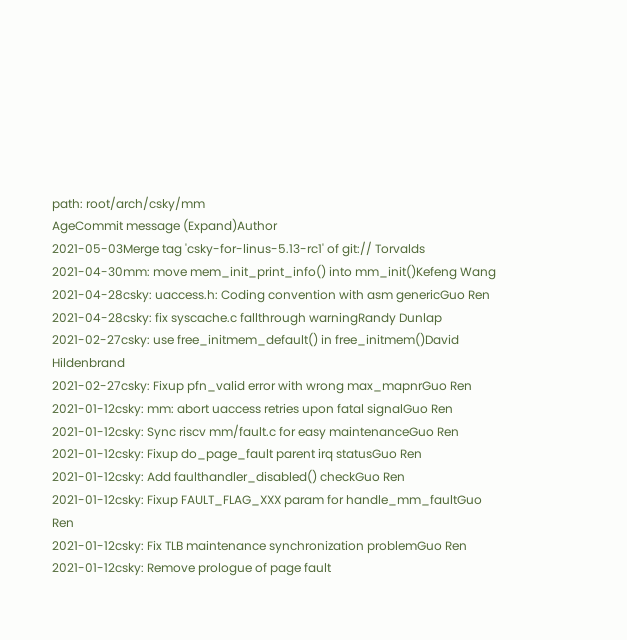path: root/arch/csky/mm
AgeCommit message (Expand)Author
2021-05-03Merge tag 'csky-for-linus-5.13-rc1' of git:// Torvalds
2021-04-30mm: move mem_init_print_info() into mm_init()Kefeng Wang
2021-04-28csky: uaccess.h: Coding convention with asm genericGuo Ren
2021-04-28csky: fix syscache.c fallthrough warningRandy Dunlap
2021-02-27csky: use free_initmem_default() in free_initmem()David Hildenbrand
2021-02-27csky: Fixup pfn_valid error with wrong max_mapnrGuo Ren
2021-01-12csky: mm: abort uaccess retries upon fatal signalGuo Ren
2021-01-12csky: Sync riscv mm/fault.c for easy maintenanceGuo Ren
2021-01-12csky: Fixup do_page_fault parent irq statusGuo Ren
2021-01-12csky: Add faulthandler_disabled() checkGuo Ren
2021-01-12csky: Fixup FAULT_FLAG_XXX param for handle_mm_faultGuo Ren
2021-01-12csky: Fix TLB maintenance synchronization problemGuo Ren
2021-01-12csky: Remove prologue of page fault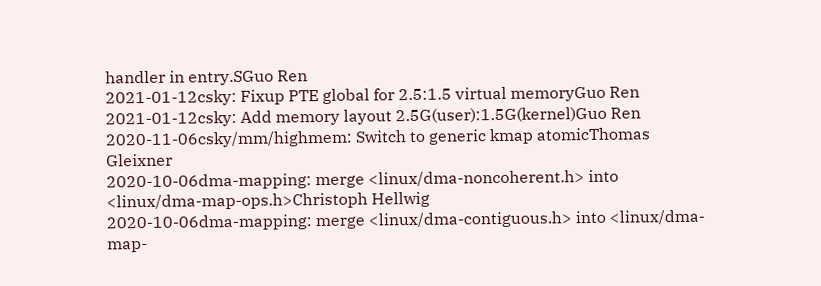handler in entry.SGuo Ren
2021-01-12csky: Fixup PTE global for 2.5:1.5 virtual memoryGuo Ren
2021-01-12csky: Add memory layout 2.5G(user):1.5G(kernel)Guo Ren
2020-11-06csky/mm/highmem: Switch to generic kmap atomicThomas Gleixner
2020-10-06dma-mapping: merge <linux/dma-noncoherent.h> into <linux/dma-map-ops.h>Christoph Hellwig
2020-10-06dma-mapping: merge <linux/dma-contiguous.h> into <linux/dma-map-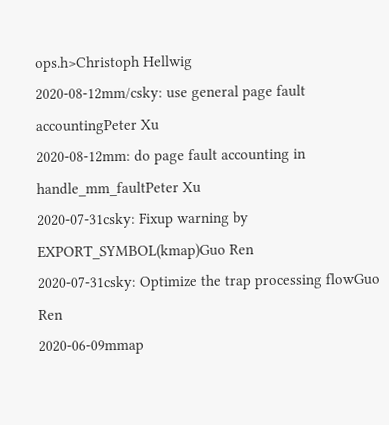ops.h>Christoph Hellwig
2020-08-12mm/csky: use general page fault accountingPeter Xu
2020-08-12mm: do page fault accounting in handle_mm_faultPeter Xu
2020-07-31csky: Fixup warning by EXPORT_SYMBOL(kmap)Guo Ren
2020-07-31csky: Optimize the trap processing flowGuo Ren
2020-06-09mmap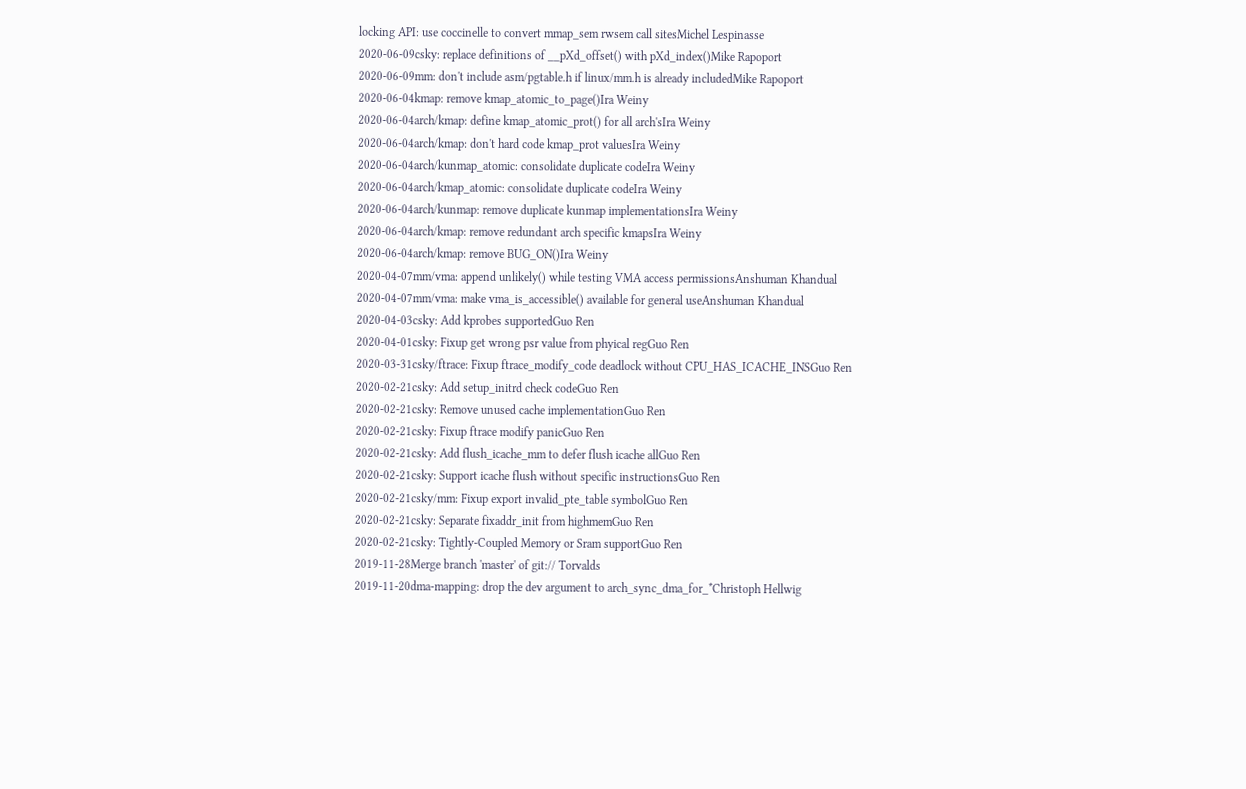locking API: use coccinelle to convert mmap_sem rwsem call sitesMichel Lespinasse
2020-06-09csky: replace definitions of __pXd_offset() with pXd_index()Mike Rapoport
2020-06-09mm: don't include asm/pgtable.h if linux/mm.h is already includedMike Rapoport
2020-06-04kmap: remove kmap_atomic_to_page()Ira Weiny
2020-06-04arch/kmap: define kmap_atomic_prot() for all arch'sIra Weiny
2020-06-04arch/kmap: don't hard code kmap_prot valuesIra Weiny
2020-06-04arch/kunmap_atomic: consolidate duplicate codeIra Weiny
2020-06-04arch/kmap_atomic: consolidate duplicate codeIra Weiny
2020-06-04arch/kunmap: remove duplicate kunmap implementationsIra Weiny
2020-06-04arch/kmap: remove redundant arch specific kmapsIra Weiny
2020-06-04arch/kmap: remove BUG_ON()Ira Weiny
2020-04-07mm/vma: append unlikely() while testing VMA access permissionsAnshuman Khandual
2020-04-07mm/vma: make vma_is_accessible() available for general useAnshuman Khandual
2020-04-03csky: Add kprobes supportedGuo Ren
2020-04-01csky: Fixup get wrong psr value from phyical regGuo Ren
2020-03-31csky/ftrace: Fixup ftrace_modify_code deadlock without CPU_HAS_ICACHE_INSGuo Ren
2020-02-21csky: Add setup_initrd check codeGuo Ren
2020-02-21csky: Remove unused cache implementationGuo Ren
2020-02-21csky: Fixup ftrace modify panicGuo Ren
2020-02-21csky: Add flush_icache_mm to defer flush icache allGuo Ren
2020-02-21csky: Support icache flush without specific instructionsGuo Ren
2020-02-21csky/mm: Fixup export invalid_pte_table symbolGuo Ren
2020-02-21csky: Separate fixaddr_init from highmemGuo Ren
2020-02-21csky: Tightly-Coupled Memory or Sram supportGuo Ren
2019-11-28Merge branch 'master' of git:// Torvalds
2019-11-20dma-mapping: drop the dev argument to arch_sync_dma_for_*Christoph Hellwig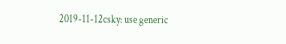2019-11-12csky: use generic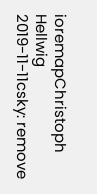ioremapChristoph Hellwig
2019-11-11csky: remove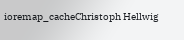ioremap_cacheChristoph Hellwig